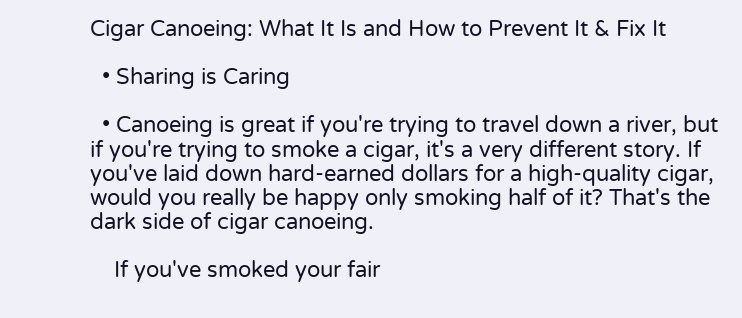Cigar Canoeing: What It Is and How to Prevent It & Fix It

  • Sharing is Caring

  • Canoeing is great if you're trying to travel down a river, but if you're trying to smoke a cigar, it's a very different story. If you've laid down hard-earned dollars for a high-quality cigar, would you really be happy only smoking half of it? That's the dark side of cigar canoeing.

    If you've smoked your fair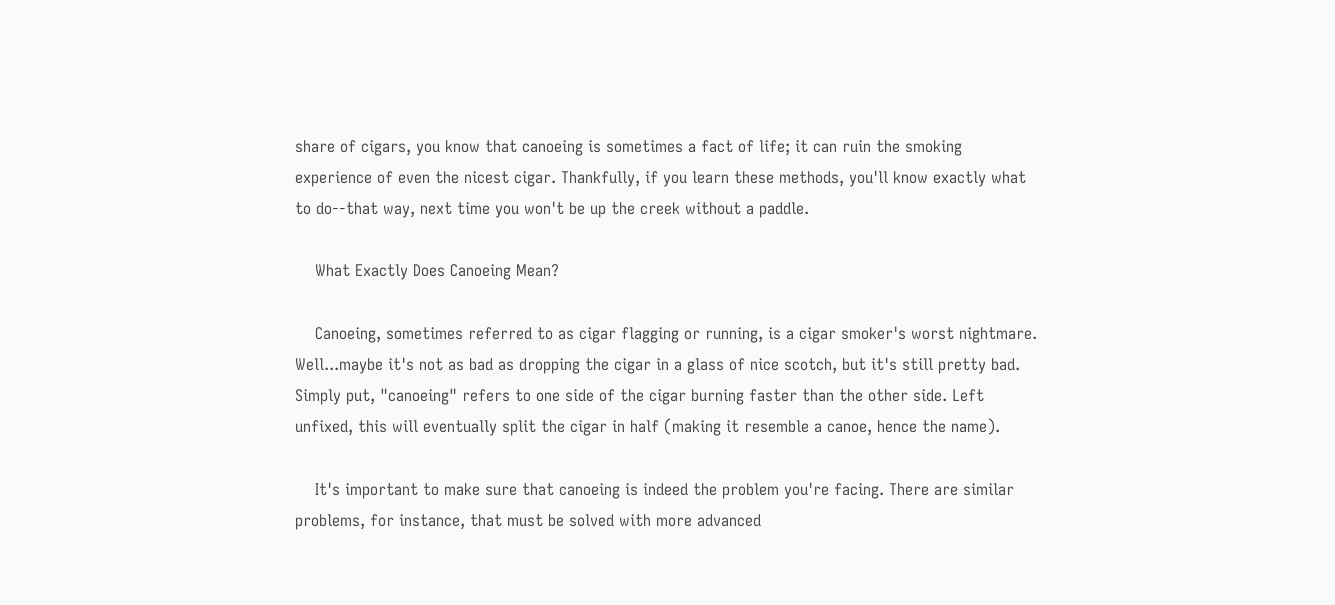share of cigars, you know that canoeing is sometimes a fact of life; it can ruin the smoking experience of even the nicest cigar. Thankfully, if you learn these methods, you'll know exactly what to do--that way, next time you won't be up the creek without a paddle.

    What Exactly Does Canoeing Mean?

    Canoeing, sometimes referred to as cigar flagging or running, is a cigar smoker's worst nightmare. Well...maybe it's not as bad as dropping the cigar in a glass of nice scotch, but it's still pretty bad. Simply put, "canoeing" refers to one side of the cigar burning faster than the other side. Left unfixed, this will eventually split the cigar in half (making it resemble a canoe, hence the name).

    It's important to make sure that canoeing is indeed the problem you're facing. There are similar problems, for instance, that must be solved with more advanced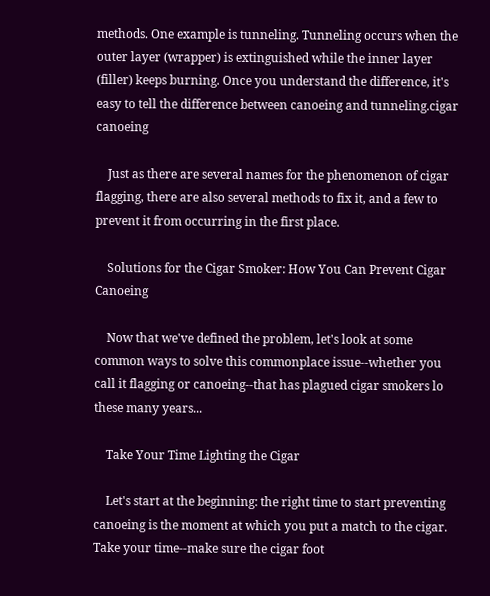methods. One example is tunneling. Tunneling occurs when the outer layer (wrapper) is extinguished while the inner layer (filler) keeps burning. Once you understand the difference, it's easy to tell the difference between canoeing and tunneling.cigar canoeing

    Just as there are several names for the phenomenon of cigar flagging, there are also several methods to fix it, and a few to prevent it from occurring in the first place.

    Solutions for the Cigar Smoker: How You Can Prevent Cigar Canoeing

    Now that we've defined the problem, let's look at some common ways to solve this commonplace issue--whether you call it flagging or canoeing--that has plagued cigar smokers lo these many years...

    Take Your Time Lighting the Cigar

    Let's start at the beginning: the right time to start preventing canoeing is the moment at which you put a match to the cigar. Take your time--make sure the cigar foot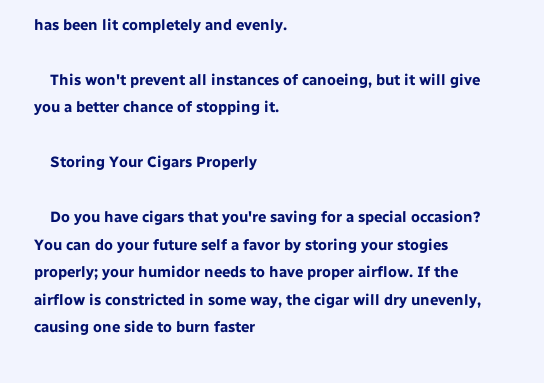has been lit completely and evenly.

    This won't prevent all instances of canoeing, but it will give you a better chance of stopping it.

    Storing Your Cigars Properly

    Do you have cigars that you're saving for a special occasion? You can do your future self a favor by storing your stogies properly; your humidor needs to have proper airflow. If the airflow is constricted in some way, the cigar will dry unevenly, causing one side to burn faster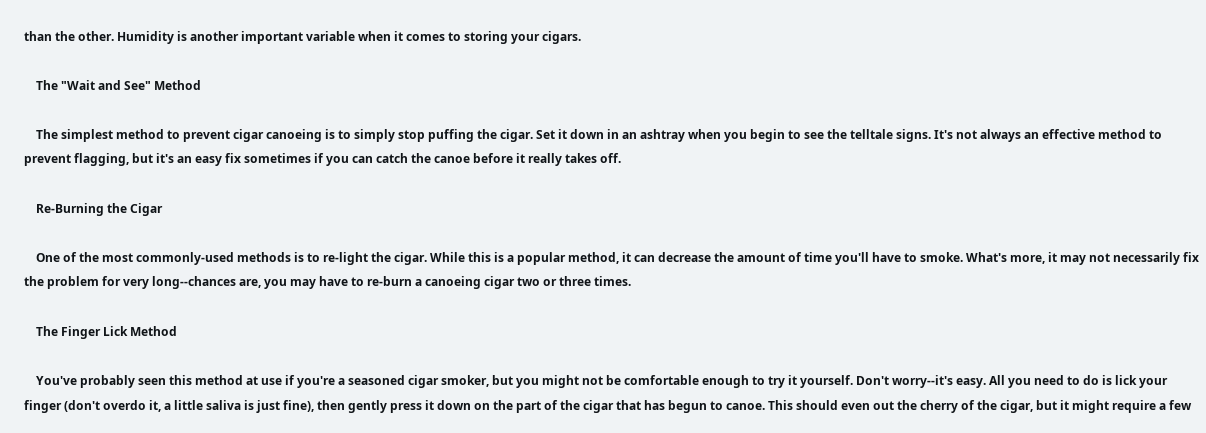than the other. Humidity is another important variable when it comes to storing your cigars.

    The "Wait and See" Method

    The simplest method to prevent cigar canoeing is to simply stop puffing the cigar. Set it down in an ashtray when you begin to see the telltale signs. It's not always an effective method to prevent flagging, but it's an easy fix sometimes if you can catch the canoe before it really takes off.

    Re-Burning the Cigar

    One of the most commonly-used methods is to re-light the cigar. While this is a popular method, it can decrease the amount of time you'll have to smoke. What's more, it may not necessarily fix the problem for very long--chances are, you may have to re-burn a canoeing cigar two or three times.

    The Finger Lick Method

    You've probably seen this method at use if you're a seasoned cigar smoker, but you might not be comfortable enough to try it yourself. Don't worry--it's easy. All you need to do is lick your finger (don't overdo it, a little saliva is just fine), then gently press it down on the part of the cigar that has begun to canoe. This should even out the cherry of the cigar, but it might require a few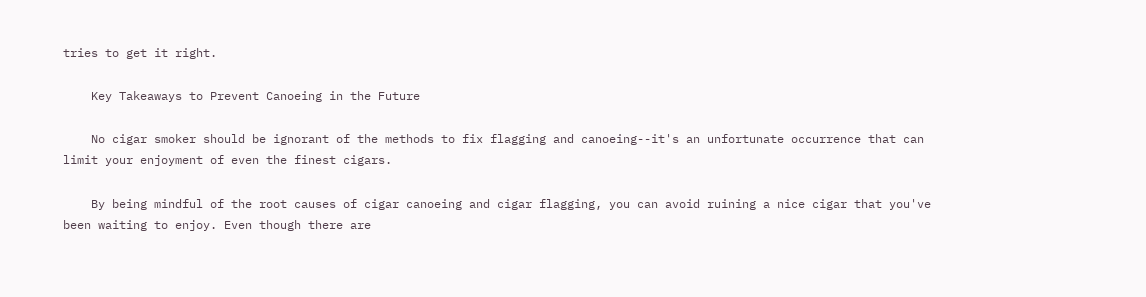tries to get it right.

    Key Takeaways to Prevent Canoeing in the Future

    No cigar smoker should be ignorant of the methods to fix flagging and canoeing--it's an unfortunate occurrence that can limit your enjoyment of even the finest cigars.

    By being mindful of the root causes of cigar canoeing and cigar flagging, you can avoid ruining a nice cigar that you've been waiting to enjoy. Even though there are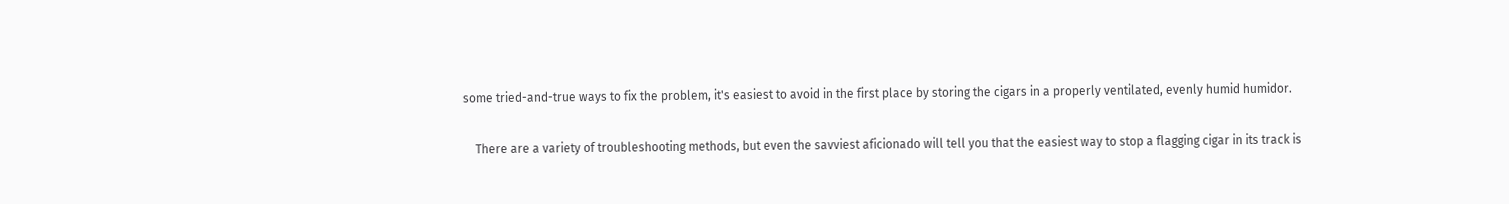some tried-and-true ways to fix the problem, it's easiest to avoid in the first place by storing the cigars in a properly ventilated, evenly humid humidor.

    There are a variety of troubleshooting methods, but even the savviest aficionado will tell you that the easiest way to stop a flagging cigar in its track is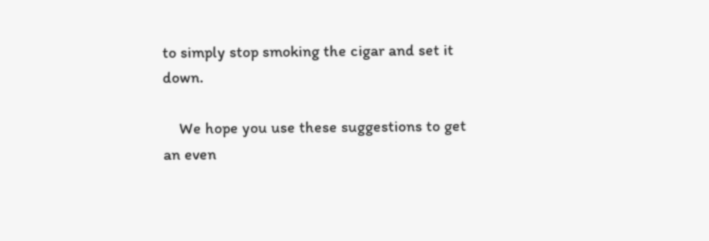to simply stop smoking the cigar and set it down.

    We hope you use these suggestions to get an even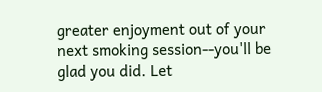greater enjoyment out of your next smoking session--you'll be glad you did. Let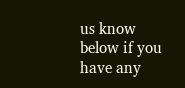us know below if you have any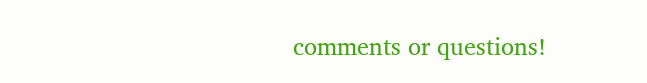comments or questions!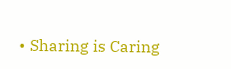• Sharing is Caring